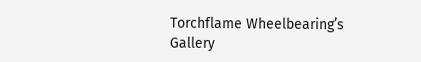Torchflame Wheelbearing’s Gallery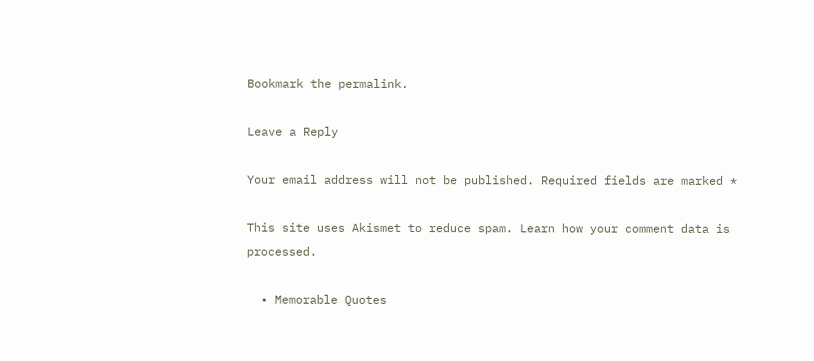Bookmark the permalink.

Leave a Reply

Your email address will not be published. Required fields are marked *

This site uses Akismet to reduce spam. Learn how your comment data is processed.

  • Memorable Quotes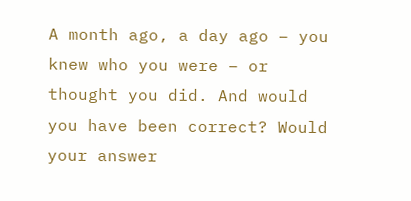A month ago, a day ago – you knew who you were – or thought you did. And would you have been correct? Would your answer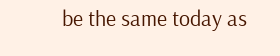be the same today as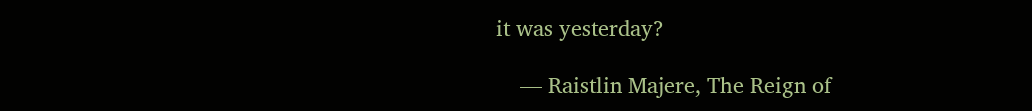it was yesterday?

    — Raistlin Majere, The Reign of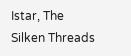Istar, The Silken Threads